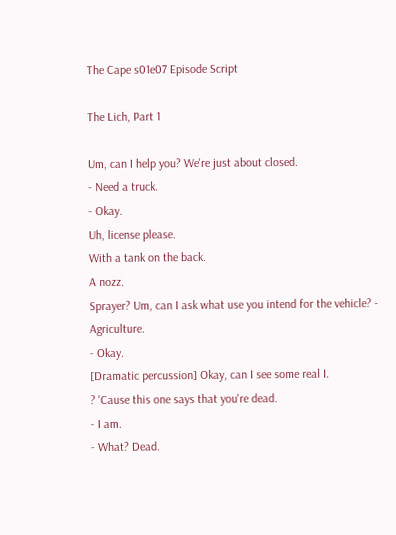The Cape s01e07 Episode Script

The Lich, Part 1

Um, can I help you? We're just about closed.
- Need a truck.
- Okay.
Uh, license please.
With a tank on the back.
A nozz.
Sprayer? Um, can I ask what use you intend for the vehicle? - Agriculture.
- Okay.
[Dramatic percussion] Okay, can I see some real I.
? 'Cause this one says that you're dead.
- I am.
- What? Dead.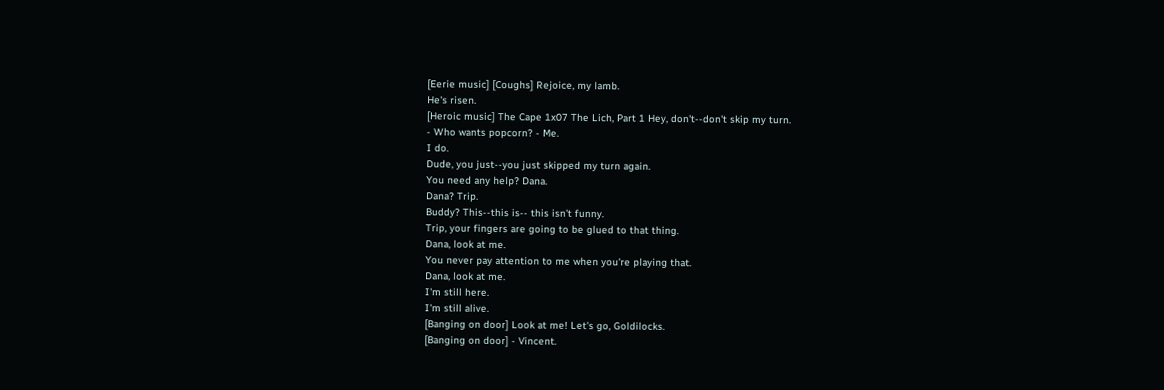[Eerie music] [Coughs] Rejoice, my lamb.
He's risen.
[Heroic music] The Cape 1x07 The Lich, Part 1 Hey, don't--don't skip my turn.
- Who wants popcorn? - Me.
I do.
Dude, you just--you just skipped my turn again.
You need any help? Dana.
Dana? Trip.
Buddy? This--this is-- this isn't funny.
Trip, your fingers are going to be glued to that thing.
Dana, look at me.
You never pay attention to me when you're playing that.
Dana, look at me.
I'm still here.
I'm still alive.
[Banging on door] Look at me! Let's go, Goldilocks.
[Banging on door] - Vincent.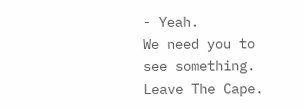- Yeah.
We need you to see something.
Leave The Cape.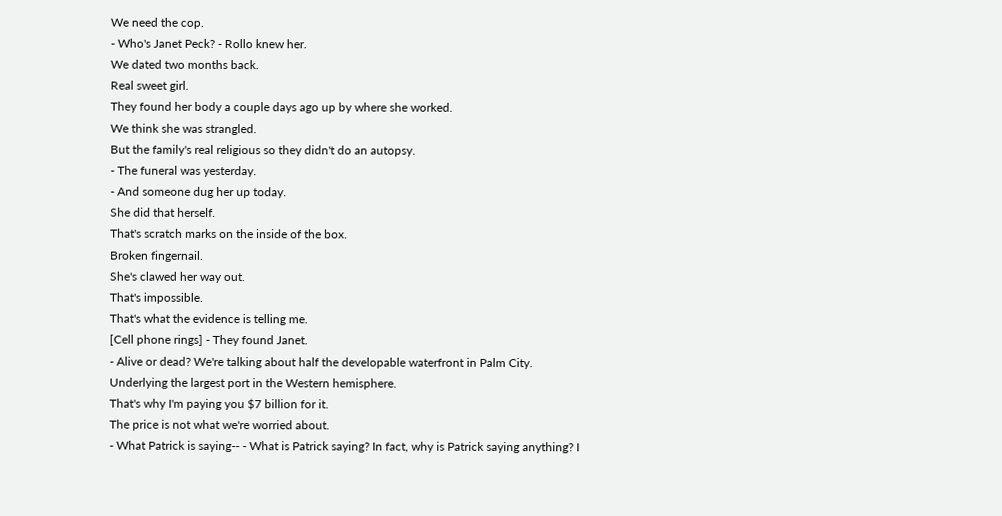We need the cop.
- Who's Janet Peck? - Rollo knew her.
We dated two months back.
Real sweet girl.
They found her body a couple days ago up by where she worked.
We think she was strangled.
But the family's real religious so they didn't do an autopsy.
- The funeral was yesterday.
- And someone dug her up today.
She did that herself.
That's scratch marks on the inside of the box.
Broken fingernail.
She's clawed her way out.
That's impossible.
That's what the evidence is telling me.
[Cell phone rings] - They found Janet.
- Alive or dead? We're talking about half the developable waterfront in Palm City.
Underlying the largest port in the Western hemisphere.
That's why I'm paying you $7 billion for it.
The price is not what we're worried about.
- What Patrick is saying-- - What is Patrick saying? In fact, why is Patrick saying anything? I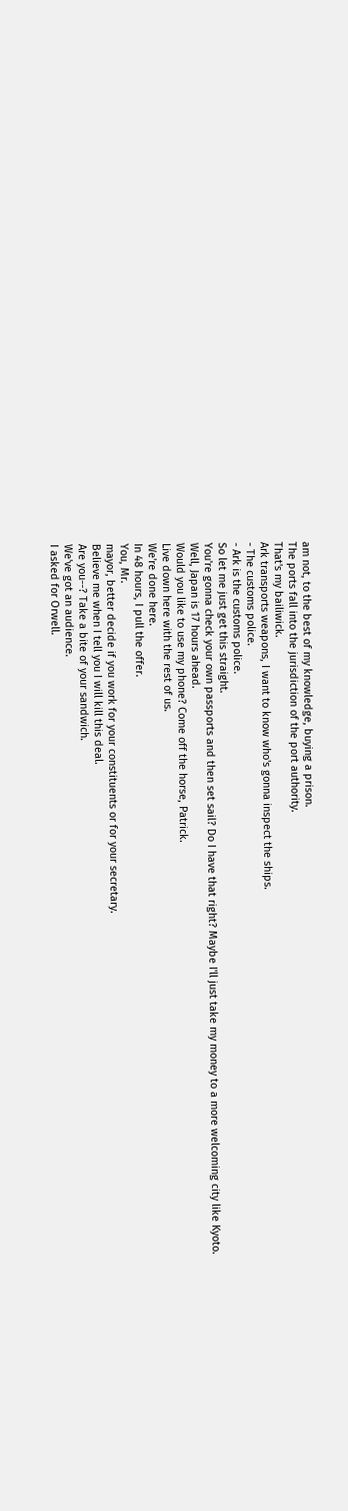am not, to the best of my knowledge, buying a prison.
The ports fall into the jurisdiction of the port authority.
That's my bailiwick.
Ark transports weapons, I want to know who's gonna inspect the ships.
- The customs police.
- Ark is the customs police.
So let me just get this straight.
You're gonna check your own passports and then set sail? Do I have that right? Maybe I'll just take my money to a more welcoming city like Kyoto.
Well, Japan is 17 hours ahead.
Would you like to use my phone? Come off the horse, Patrick.
Live down here with the rest of us.
We're done here.
In 48 hours, I pull the offer.
You, Mr.
mayor, better decide if you work for your constituents or for your secretary.
Believe me when I tell you I will kill this deal.
Are you--? Take a bite of your sandwich.
We've got an audience.
I asked for Orwell.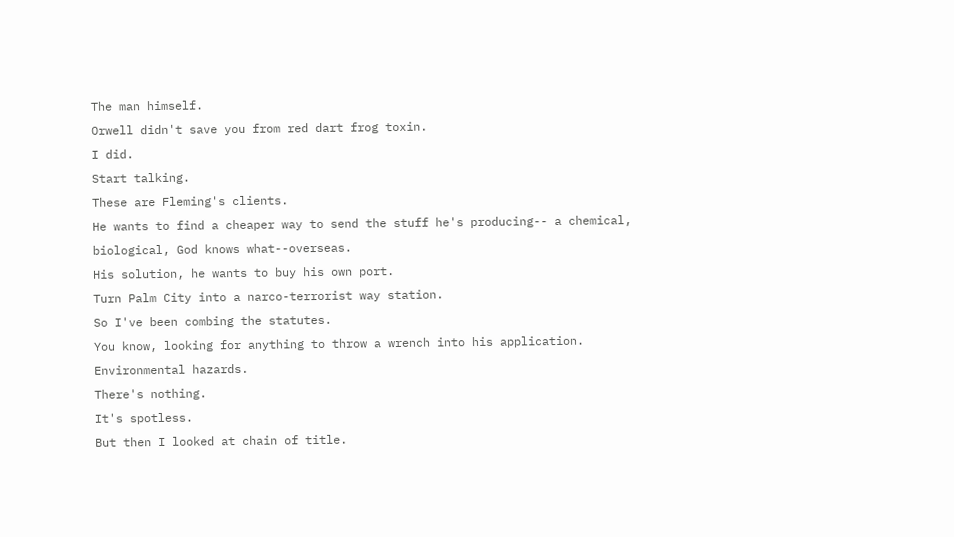The man himself.
Orwell didn't save you from red dart frog toxin.
I did.
Start talking.
These are Fleming's clients.
He wants to find a cheaper way to send the stuff he's producing-- a chemical, biological, God knows what--overseas.
His solution, he wants to buy his own port.
Turn Palm City into a narco-terrorist way station.
So I've been combing the statutes.
You know, looking for anything to throw a wrench into his application.
Environmental hazards.
There's nothing.
It's spotless.
But then I looked at chain of title.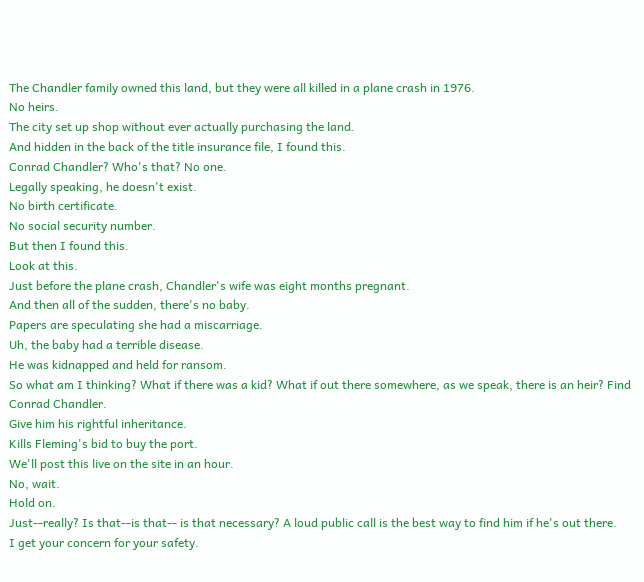The Chandler family owned this land, but they were all killed in a plane crash in 1976.
No heirs.
The city set up shop without ever actually purchasing the land.
And hidden in the back of the title insurance file, I found this.
Conrad Chandler? Who's that? No one.
Legally speaking, he doesn't exist.
No birth certificate.
No social security number.
But then I found this.
Look at this.
Just before the plane crash, Chandler's wife was eight months pregnant.
And then all of the sudden, there's no baby.
Papers are speculating she had a miscarriage.
Uh, the baby had a terrible disease.
He was kidnapped and held for ransom.
So what am I thinking? What if there was a kid? What if out there somewhere, as we speak, there is an heir? Find Conrad Chandler.
Give him his rightful inheritance.
Kills Fleming's bid to buy the port.
We'll post this live on the site in an hour.
No, wait.
Hold on.
Just--really? Is that--is that-- is that necessary? A loud public call is the best way to find him if he's out there.
I get your concern for your safety.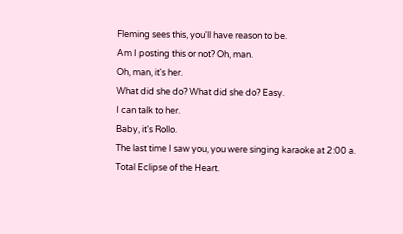Fleming sees this, you'll have reason to be.
Am I posting this or not? Oh, man.
Oh, man, it's her.
What did she do? What did she do? Easy.
I can talk to her.
Baby, it's Rollo.
The last time I saw you, you were singing karaoke at 2:00 a.
Total Eclipse of the Heart.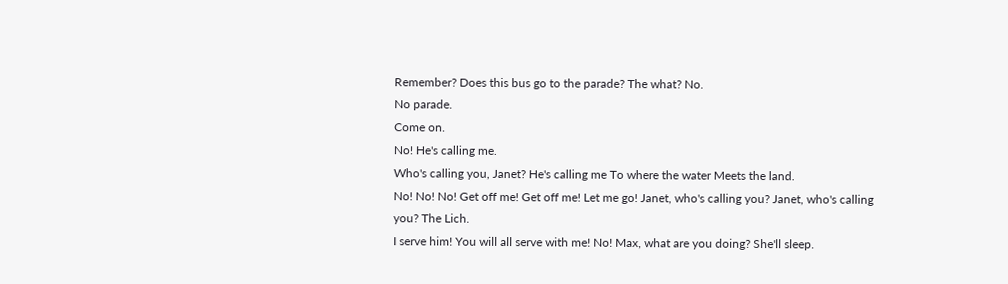Remember? Does this bus go to the parade? The what? No.
No parade.
Come on.
No! He's calling me.
Who's calling you, Janet? He's calling me To where the water Meets the land.
No! No! No! Get off me! Get off me! Let me go! Janet, who's calling you? Janet, who's calling you? The Lich.
I serve him! You will all serve with me! No! Max, what are you doing? She'll sleep.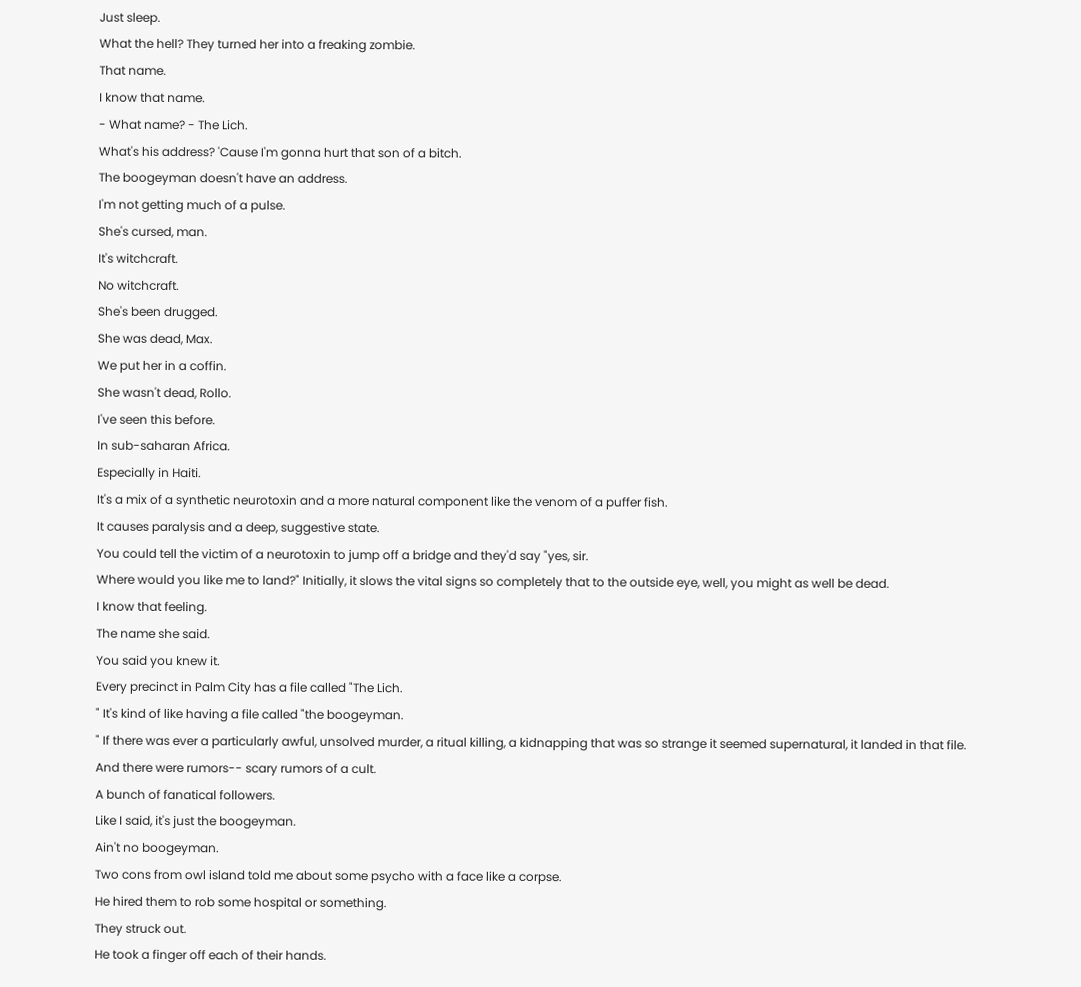Just sleep.
What the hell? They turned her into a freaking zombie.
That name.
I know that name.
- What name? - The Lich.
What's his address? 'Cause I'm gonna hurt that son of a bitch.
The boogeyman doesn't have an address.
I'm not getting much of a pulse.
She's cursed, man.
It's witchcraft.
No witchcraft.
She's been drugged.
She was dead, Max.
We put her in a coffin.
She wasn't dead, Rollo.
I've seen this before.
In sub-saharan Africa.
Especially in Haiti.
It's a mix of a synthetic neurotoxin and a more natural component like the venom of a puffer fish.
It causes paralysis and a deep, suggestive state.
You could tell the victim of a neurotoxin to jump off a bridge and they'd say "yes, sir.
Where would you like me to land?" Initially, it slows the vital signs so completely that to the outside eye, well, you might as well be dead.
I know that feeling.
The name she said.
You said you knew it.
Every precinct in Palm City has a file called "The Lich.
" It's kind of like having a file called "the boogeyman.
" If there was ever a particularly awful, unsolved murder, a ritual killing, a kidnapping that was so strange it seemed supernatural, it landed in that file.
And there were rumors-- scary rumors of a cult.
A bunch of fanatical followers.
Like I said, it's just the boogeyman.
Ain't no boogeyman.
Two cons from owl island told me about some psycho with a face like a corpse.
He hired them to rob some hospital or something.
They struck out.
He took a finger off each of their hands.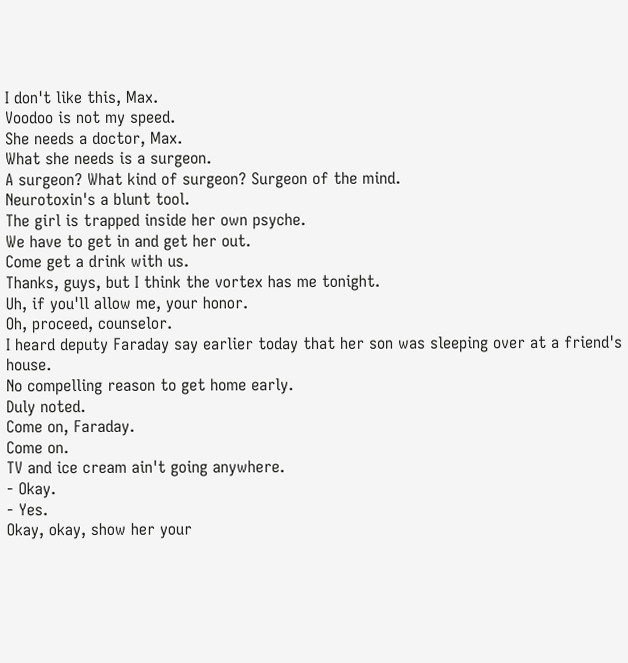I don't like this, Max.
Voodoo is not my speed.
She needs a doctor, Max.
What she needs is a surgeon.
A surgeon? What kind of surgeon? Surgeon of the mind.
Neurotoxin's a blunt tool.
The girl is trapped inside her own psyche.
We have to get in and get her out.
Come get a drink with us.
Thanks, guys, but I think the vortex has me tonight.
Uh, if you'll allow me, your honor.
Oh, proceed, counselor.
I heard deputy Faraday say earlier today that her son was sleeping over at a friend's house.
No compelling reason to get home early.
Duly noted.
Come on, Faraday.
Come on.
TV and ice cream ain't going anywhere.
- Okay.
- Yes.
Okay, okay, show her your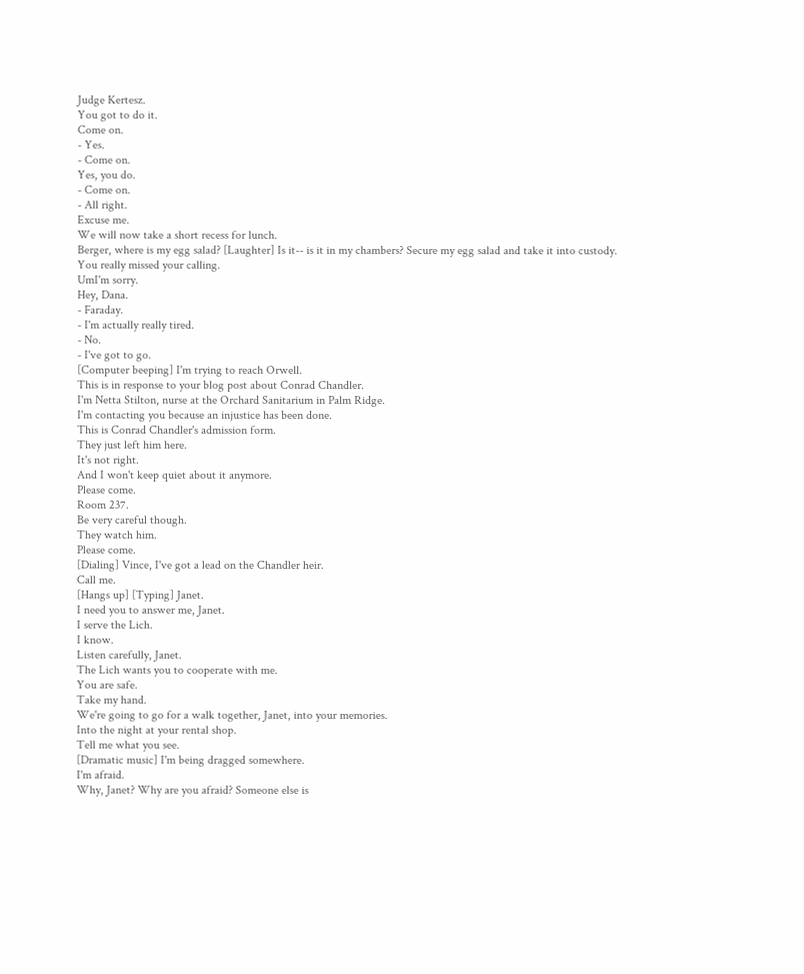Judge Kertesz.
You got to do it.
Come on.
- Yes.
- Come on.
Yes, you do.
- Come on.
- All right.
Excuse me.
We will now take a short recess for lunch.
Berger, where is my egg salad? [Laughter] Is it-- is it in my chambers? Secure my egg salad and take it into custody.
You really missed your calling.
UmI'm sorry.
Hey, Dana.
- Faraday.
- I'm actually really tired.
- No.
- I've got to go.
[Computer beeping] I'm trying to reach Orwell.
This is in response to your blog post about Conrad Chandler.
I'm Netta Stilton, nurse at the Orchard Sanitarium in Palm Ridge.
I'm contacting you because an injustice has been done.
This is Conrad Chandler's admission form.
They just left him here.
It's not right.
And I won't keep quiet about it anymore.
Please come.
Room 237.
Be very careful though.
They watch him.
Please come.
[Dialing] Vince, I've got a lead on the Chandler heir.
Call me.
[Hangs up] [Typing] Janet.
I need you to answer me, Janet.
I serve the Lich.
I know.
Listen carefully, Janet.
The Lich wants you to cooperate with me.
You are safe.
Take my hand.
We're going to go for a walk together, Janet, into your memories.
Into the night at your rental shop.
Tell me what you see.
[Dramatic music] I'm being dragged somewhere.
I'm afraid.
Why, Janet? Why are you afraid? Someone else is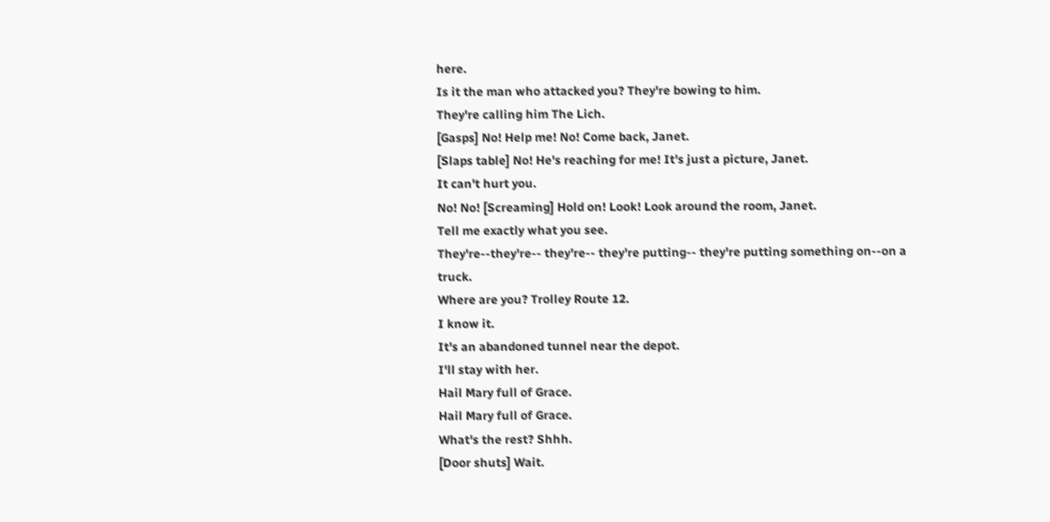here.
Is it the man who attacked you? They're bowing to him.
They're calling him The Lich.
[Gasps] No! Help me! No! Come back, Janet.
[Slaps table] No! He's reaching for me! It's just a picture, Janet.
It can't hurt you.
No! No! [Screaming] Hold on! Look! Look around the room, Janet.
Tell me exactly what you see.
They're--they're-- they're-- they're putting-- they're putting something on--on a truck.
Where are you? Trolley Route 12.
I know it.
It's an abandoned tunnel near the depot.
I'll stay with her.
Hail Mary full of Grace.
Hail Mary full of Grace.
What's the rest? Shhh.
[Door shuts] Wait.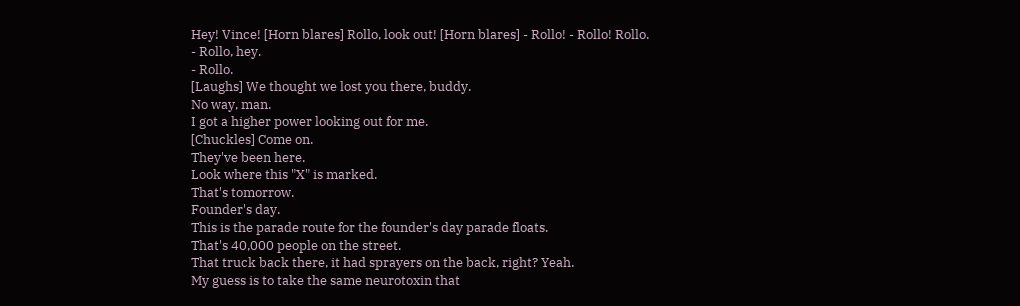Hey! Vince! [Horn blares] Rollo, look out! [Horn blares] - Rollo! - Rollo! Rollo.
- Rollo, hey.
- Rollo.
[Laughs] We thought we lost you there, buddy.
No way, man.
I got a higher power looking out for me.
[Chuckles] Come on.
They've been here.
Look where this "X" is marked.
That's tomorrow.
Founder's day.
This is the parade route for the founder's day parade floats.
That's 40,000 people on the street.
That truck back there, it had sprayers on the back, right? Yeah.
My guess is to take the same neurotoxin that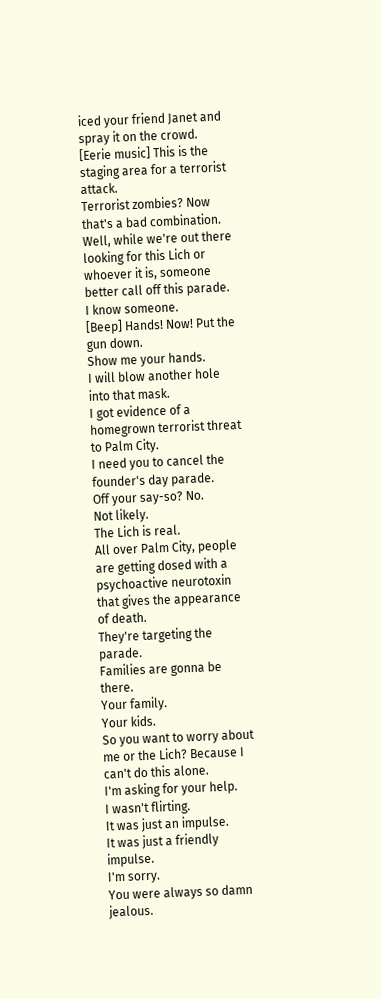iced your friend Janet and spray it on the crowd.
[Eerie music] This is the staging area for a terrorist attack.
Terrorist zombies? Now that's a bad combination.
Well, while we're out there looking for this Lich or whoever it is, someone better call off this parade.
I know someone.
[Beep] Hands! Now! Put the gun down.
Show me your hands.
I will blow another hole into that mask.
I got evidence of a homegrown terrorist threat to Palm City.
I need you to cancel the founder's day parade.
Off your say-so? No.
Not likely.
The Lich is real.
All over Palm City, people are getting dosed with a psychoactive neurotoxin that gives the appearance of death.
They're targeting the parade.
Families are gonna be there.
Your family.
Your kids.
So you want to worry about me or the Lich? Because I can't do this alone.
I'm asking for your help.
I wasn't flirting.
It was just an impulse.
It was just a friendly impulse.
I'm sorry.
You were always so damn jealous.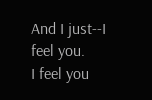And I just--I feel you.
I feel you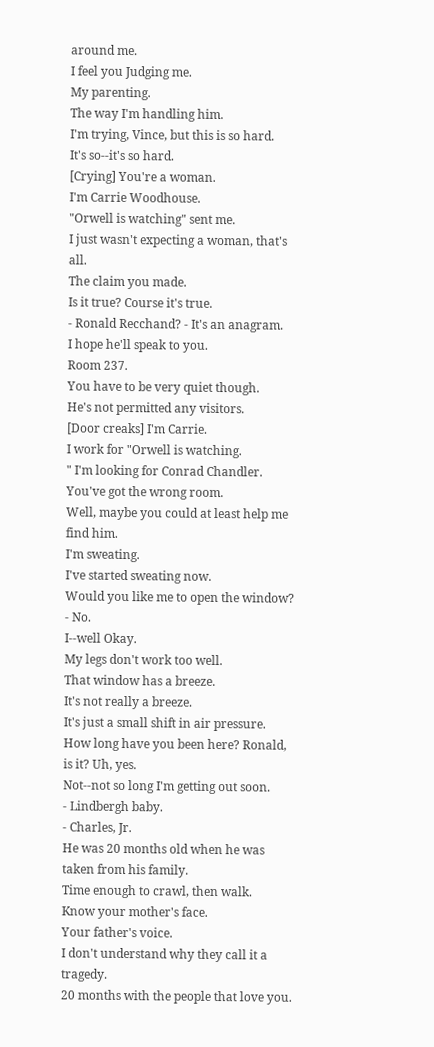around me.
I feel you Judging me.
My parenting.
The way I'm handling him.
I'm trying, Vince, but this is so hard.
It's so--it's so hard.
[Crying] You're a woman.
I'm Carrie Woodhouse.
"Orwell is watching" sent me.
I just wasn't expecting a woman, that's all.
The claim you made.
Is it true? Course it's true.
- Ronald Recchand? - It's an anagram.
I hope he'll speak to you.
Room 237.
You have to be very quiet though.
He's not permitted any visitors.
[Door creaks] I'm Carrie.
I work for "Orwell is watching.
" I'm looking for Conrad Chandler.
You've got the wrong room.
Well, maybe you could at least help me find him.
I'm sweating.
I've started sweating now.
Would you like me to open the window? - No.
I--well Okay.
My legs don't work too well.
That window has a breeze.
It's not really a breeze.
It's just a small shift in air pressure.
How long have you been here? Ronald, is it? Uh, yes.
Not--not so long I'm getting out soon.
- Lindbergh baby.
- Charles, Jr.
He was 20 months old when he was taken from his family.
Time enough to crawl, then walk.
Know your mother's face.
Your father's voice.
I don't understand why they call it a tragedy.
20 months with the people that love you.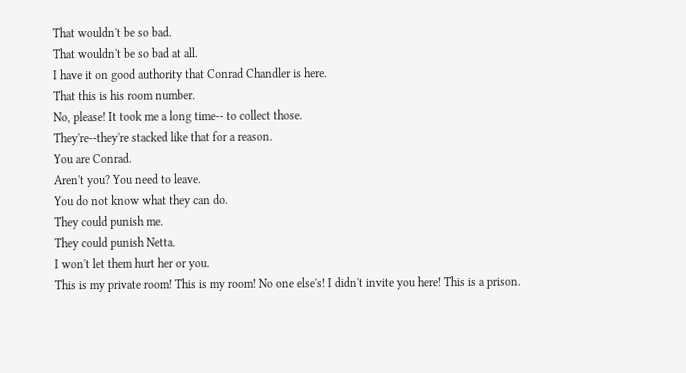That wouldn't be so bad.
That wouldn't be so bad at all.
I have it on good authority that Conrad Chandler is here.
That this is his room number.
No, please! It took me a long time-- to collect those.
They're--they're stacked like that for a reason.
You are Conrad.
Aren't you? You need to leave.
You do not know what they can do.
They could punish me.
They could punish Netta.
I won't let them hurt her or you.
This is my private room! This is my room! No one else's! I didn't invite you here! This is a prison.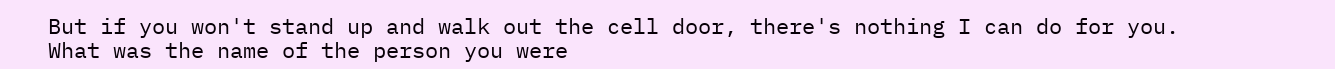But if you won't stand up and walk out the cell door, there's nothing I can do for you.
What was the name of the person you were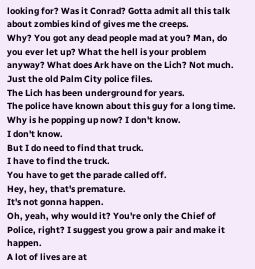looking for? Was it Conrad? Gotta admit all this talk about zombies kind of gives me the creeps.
Why? You got any dead people mad at you? Man, do you ever let up? What the hell is your problem anyway? What does Ark have on the Lich? Not much.
Just the old Palm City police files.
The Lich has been underground for years.
The police have known about this guy for a long time.
Why is he popping up now? I don't know.
I don't know.
But I do need to find that truck.
I have to find the truck.
You have to get the parade called off.
Hey, hey, that's premature.
It's not gonna happen.
Oh, yeah, why would it? You're only the Chief of Police, right? I suggest you grow a pair and make it happen.
A lot of lives are at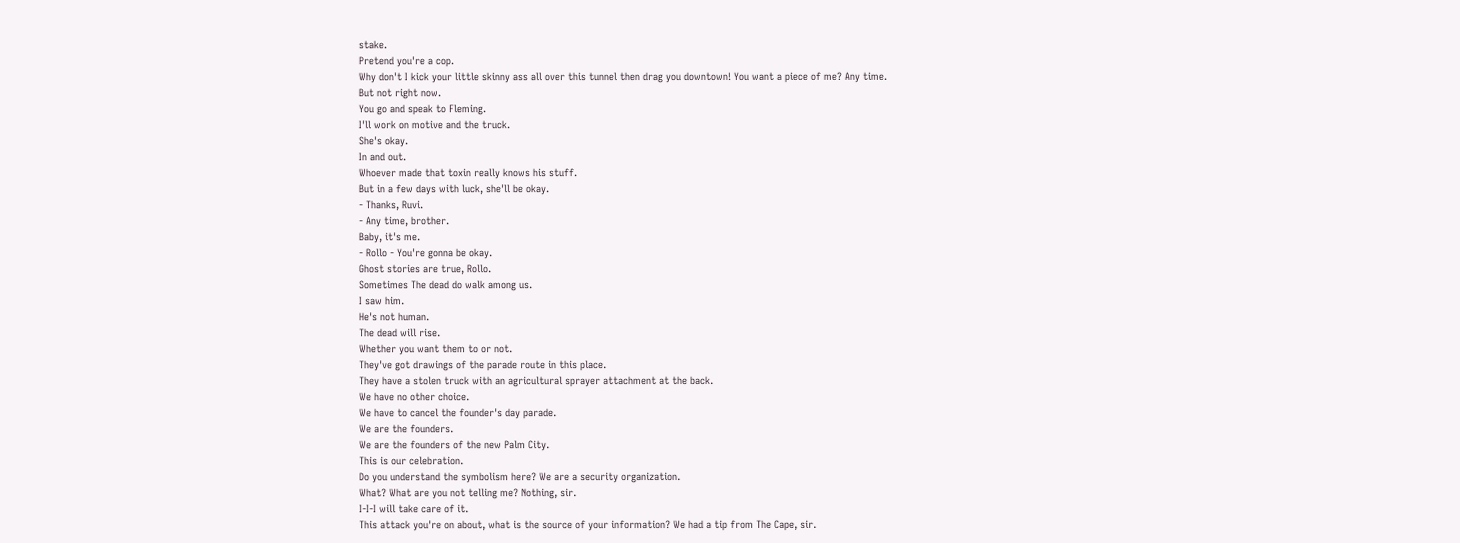stake.
Pretend you're a cop.
Why don't I kick your little skinny ass all over this tunnel then drag you downtown! You want a piece of me? Any time.
But not right now.
You go and speak to Fleming.
I'll work on motive and the truck.
She's okay.
In and out.
Whoever made that toxin really knows his stuff.
But in a few days with luck, she'll be okay.
- Thanks, Ruvi.
- Any time, brother.
Baby, it's me.
- Rollo - You're gonna be okay.
Ghost stories are true, Rollo.
Sometimes The dead do walk among us.
I saw him.
He's not human.
The dead will rise.
Whether you want them to or not.
They've got drawings of the parade route in this place.
They have a stolen truck with an agricultural sprayer attachment at the back.
We have no other choice.
We have to cancel the founder's day parade.
We are the founders.
We are the founders of the new Palm City.
This is our celebration.
Do you understand the symbolism here? We are a security organization.
What? What are you not telling me? Nothing, sir.
I-I-I will take care of it.
This attack you're on about, what is the source of your information? We had a tip from The Cape, sir.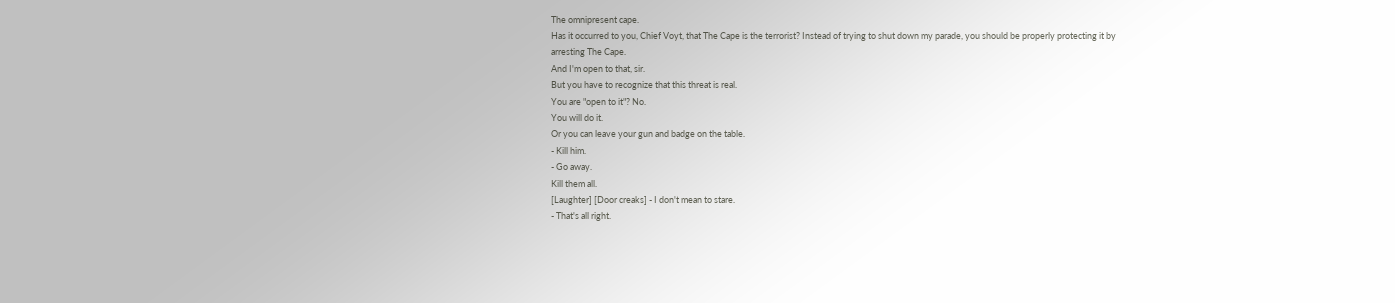The omnipresent cape.
Has it occurred to you, Chief Voyt, that The Cape is the terrorist? Instead of trying to shut down my parade, you should be properly protecting it by arresting The Cape.
And I'm open to that, sir.
But you have to recognize that this threat is real.
You are "open to it"? No.
You will do it.
Or you can leave your gun and badge on the table.
- Kill him.
- Go away.
Kill them all.
[Laughter] [Door creaks] - I don't mean to stare.
- That's all right.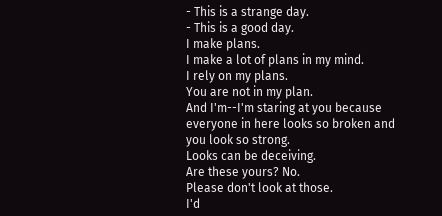- This is a strange day.
- This is a good day.
I make plans.
I make a lot of plans in my mind.
I rely on my plans.
You are not in my plan.
And I'm--I'm staring at you because everyone in here looks so broken and you look so strong.
Looks can be deceiving.
Are these yours? No.
Please don't look at those.
I'd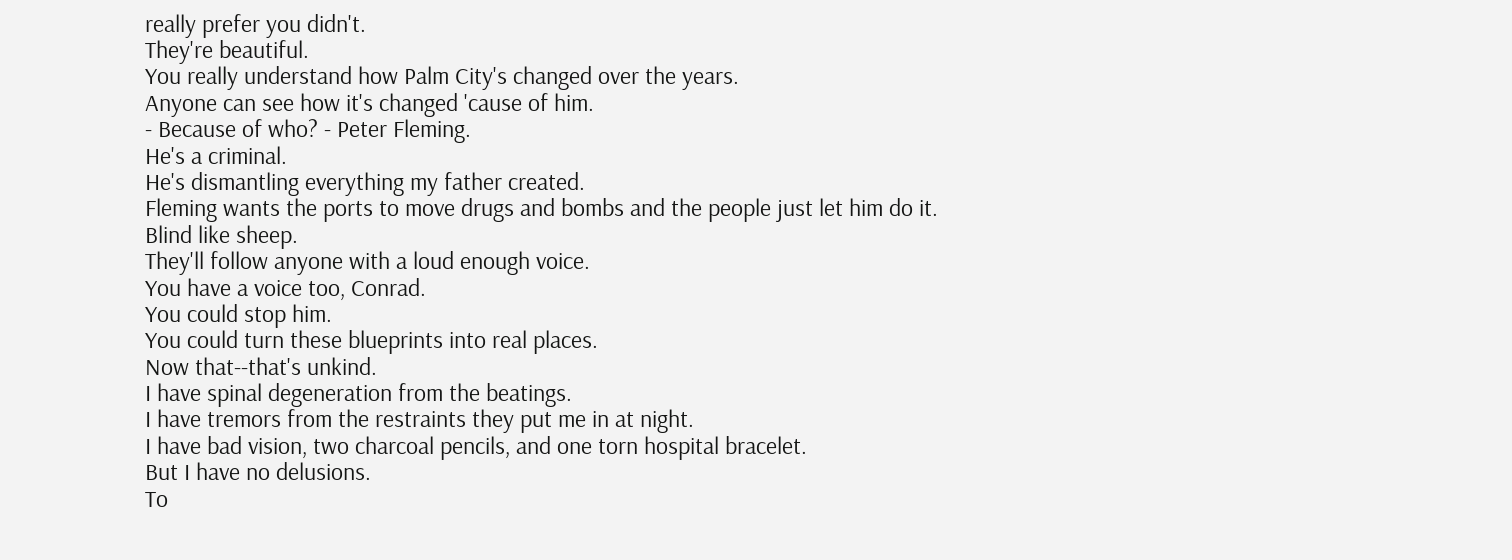really prefer you didn't.
They're beautiful.
You really understand how Palm City's changed over the years.
Anyone can see how it's changed 'cause of him.
- Because of who? - Peter Fleming.
He's a criminal.
He's dismantling everything my father created.
Fleming wants the ports to move drugs and bombs and the people just let him do it.
Blind like sheep.
They'll follow anyone with a loud enough voice.
You have a voice too, Conrad.
You could stop him.
You could turn these blueprints into real places.
Now that--that's unkind.
I have spinal degeneration from the beatings.
I have tremors from the restraints they put me in at night.
I have bad vision, two charcoal pencils, and one torn hospital bracelet.
But I have no delusions.
To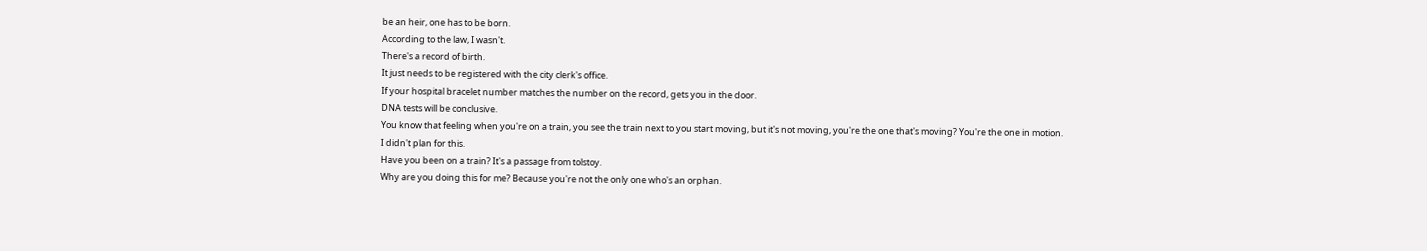be an heir, one has to be born.
According to the law, I wasn't.
There's a record of birth.
It just needs to be registered with the city clerk's office.
If your hospital bracelet number matches the number on the record, gets you in the door.
DNA tests will be conclusive.
You know that feeling when you're on a train, you see the train next to you start moving, but it's not moving, you're the one that's moving? You're the one in motion.
I didn't plan for this.
Have you been on a train? It's a passage from tolstoy.
Why are you doing this for me? Because you're not the only one who's an orphan.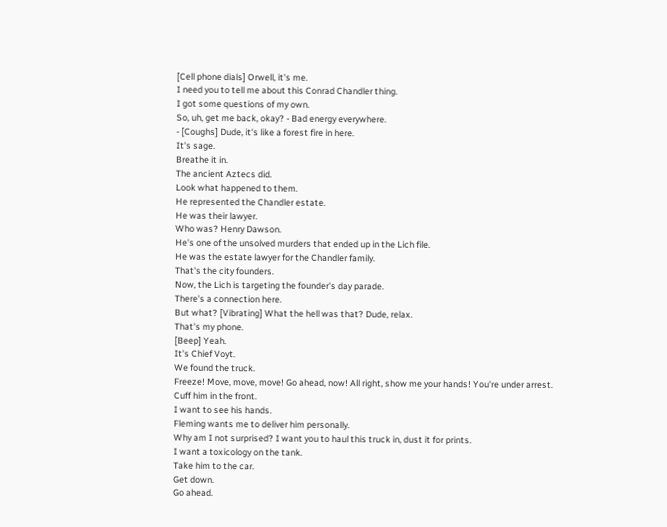[Cell phone dials] Orwell, it's me.
I need you to tell me about this Conrad Chandler thing.
I got some questions of my own.
So, uh, get me back, okay? - Bad energy everywhere.
- [Coughs] Dude, it's like a forest fire in here.
It's sage.
Breathe it in.
The ancient Aztecs did.
Look what happened to them.
He represented the Chandler estate.
He was their lawyer.
Who was? Henry Dawson.
He's one of the unsolved murders that ended up in the Lich file.
He was the estate lawyer for the Chandler family.
That's the city founders.
Now, the Lich is targeting the founder's day parade.
There's a connection here.
But what? [Vibrating] What the hell was that? Dude, relax.
That's my phone.
[Beep] Yeah.
It's Chief Voyt.
We found the truck.
Freeze! Move, move, move! Go ahead, now! All right, show me your hands! You're under arrest.
Cuff him in the front.
I want to see his hands.
Fleming wants me to deliver him personally.
Why am I not surprised? I want you to haul this truck in, dust it for prints.
I want a toxicology on the tank.
Take him to the car.
Get down.
Go ahead.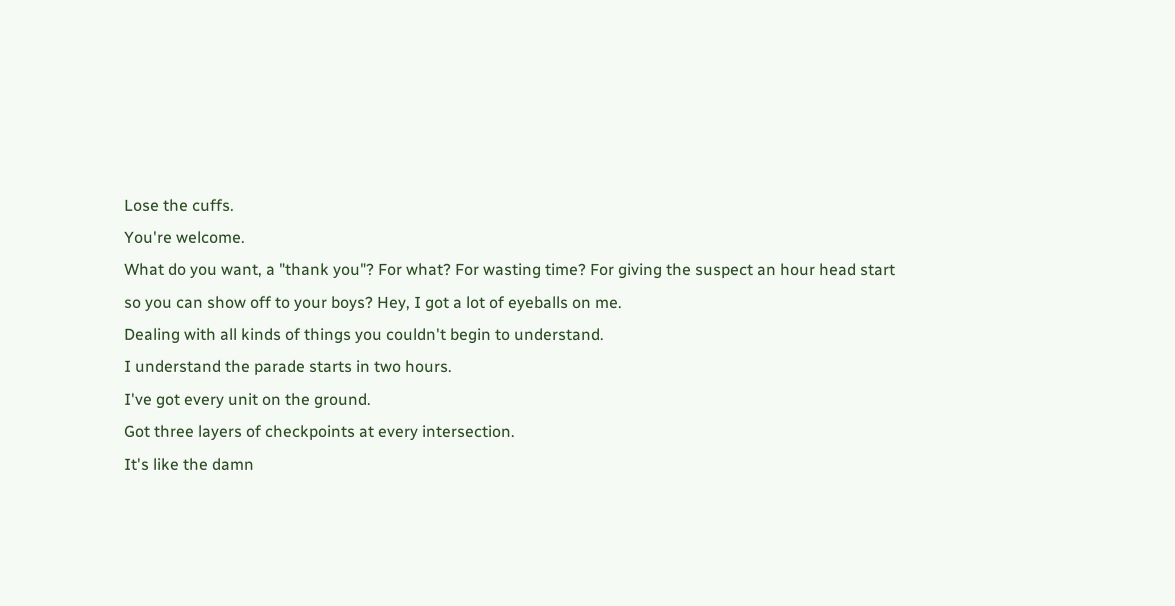Lose the cuffs.
You're welcome.
What do you want, a "thank you"? For what? For wasting time? For giving the suspect an hour head start so you can show off to your boys? Hey, I got a lot of eyeballs on me.
Dealing with all kinds of things you couldn't begin to understand.
I understand the parade starts in two hours.
I've got every unit on the ground.
Got three layers of checkpoints at every intersection.
It's like the damn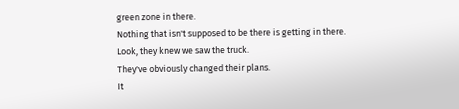green zone in there.
Nothing that isn't supposed to be there is getting in there.
Look, they knew we saw the truck.
They've obviously changed their plans.
It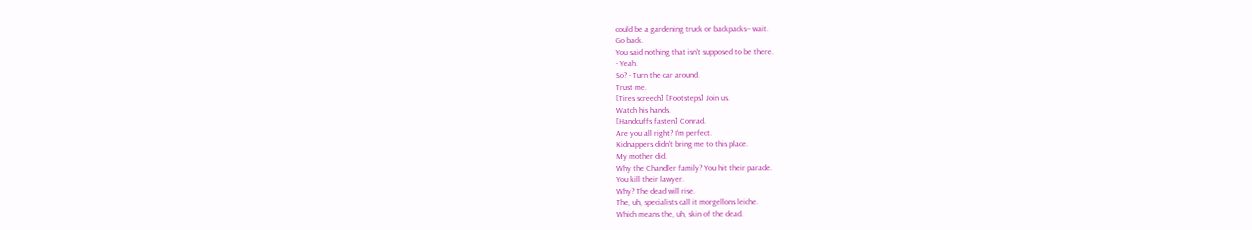could be a gardening truck or backpacks-- wait.
Go back.
You said nothing that isn't supposed to be there.
- Yeah.
So? - Turn the car around.
Trust me.
[Tires screech] [Footsteps] Join us.
Watch his hands.
[Handcuffs fasten] Conrad.
Are you all right? I'm perfect.
Kidnappers didn't bring me to this place.
My mother did.
Why the Chandler family? You hit their parade.
You kill their lawyer.
Why? The dead will rise.
The, uh, specialists call it morgellons leiche.
Which means the, uh, skin of the dead.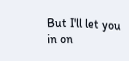But I'll let you in on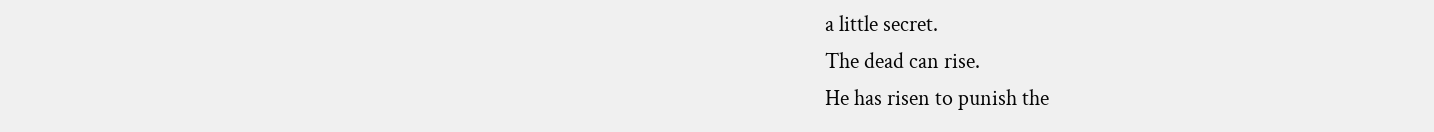a little secret.
The dead can rise.
He has risen to punish the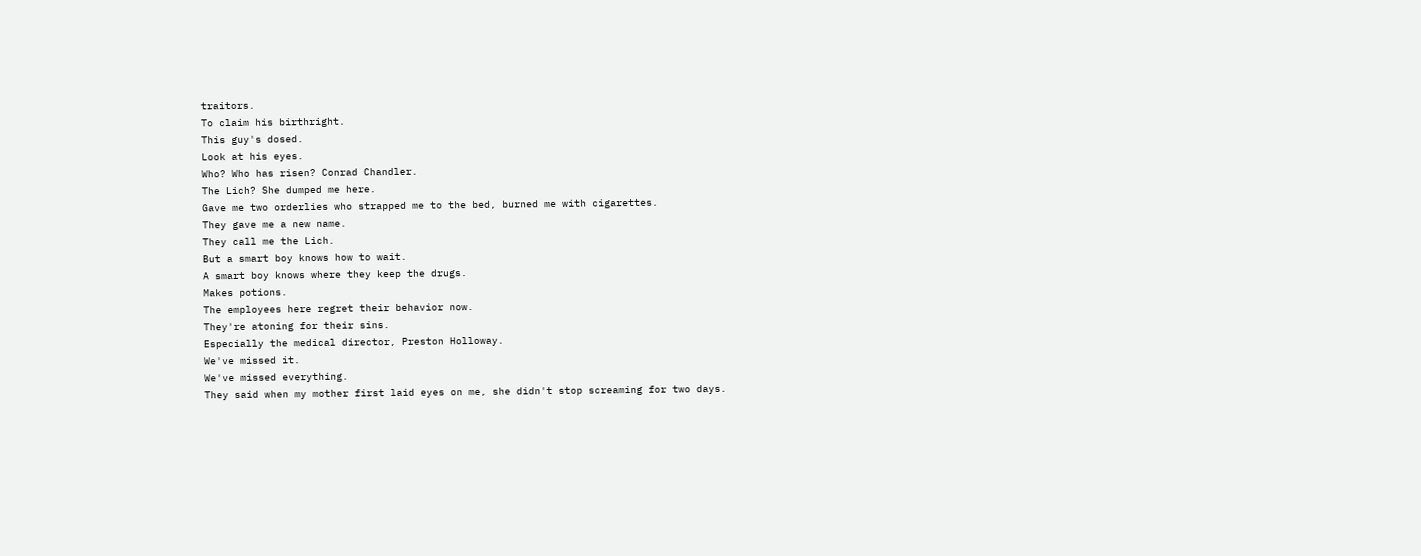traitors.
To claim his birthright.
This guy's dosed.
Look at his eyes.
Who? Who has risen? Conrad Chandler.
The Lich? She dumped me here.
Gave me two orderlies who strapped me to the bed, burned me with cigarettes.
They gave me a new name.
They call me the Lich.
But a smart boy knows how to wait.
A smart boy knows where they keep the drugs.
Makes potions.
The employees here regret their behavior now.
They're atoning for their sins.
Especially the medical director, Preston Holloway.
We've missed it.
We've missed everything.
They said when my mother first laid eyes on me, she didn't stop screaming for two days.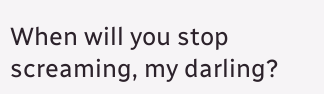When will you stop screaming, my darling?